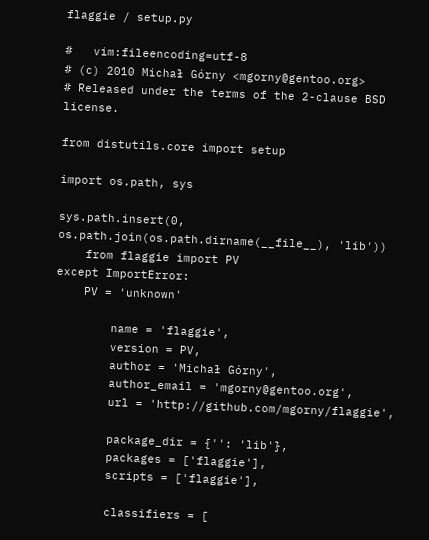flaggie / setup.py

#   vim:fileencoding=utf-8
# (c) 2010 Michał Górny <mgorny@gentoo.org>
# Released under the terms of the 2-clause BSD license.

from distutils.core import setup

import os.path, sys

sys.path.insert(0, os.path.join(os.path.dirname(__file__), 'lib'))
    from flaggie import PV
except ImportError:
    PV = 'unknown'

        name = 'flaggie',
        version = PV,
        author = 'Michał Górny',
        author_email = 'mgorny@gentoo.org',
        url = 'http://github.com/mgorny/flaggie',

        package_dir = {'': 'lib'},
        packages = ['flaggie'],
        scripts = ['flaggie'],

        classifiers = [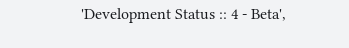'Development Status :: 4 - Beta',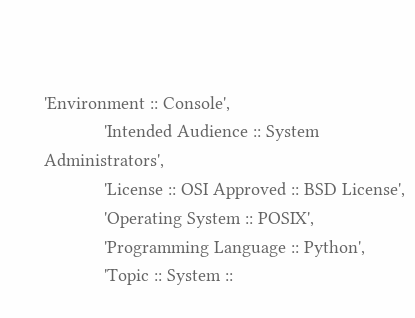'Environment :: Console',
            'Intended Audience :: System Administrators',
            'License :: OSI Approved :: BSD License',
            'Operating System :: POSIX',
            'Programming Language :: Python',
            'Topic :: System ::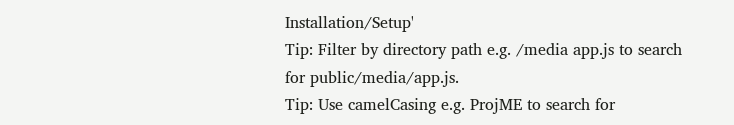Installation/Setup'
Tip: Filter by directory path e.g. /media app.js to search for public/media/app.js.
Tip: Use camelCasing e.g. ProjME to search for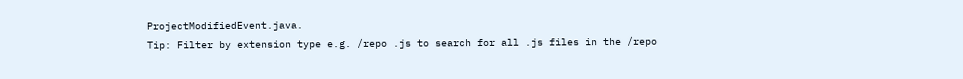ProjectModifiedEvent.java.
Tip: Filter by extension type e.g. /repo .js to search for all .js files in the /repo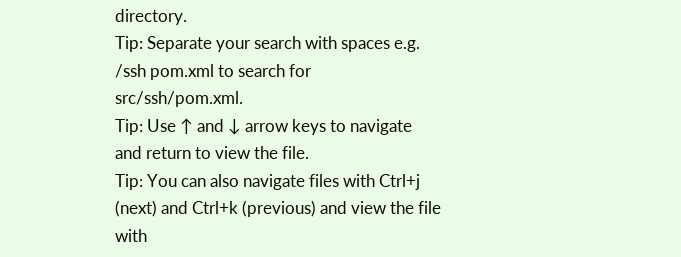directory.
Tip: Separate your search with spaces e.g. /ssh pom.xml to search for src/ssh/pom.xml.
Tip: Use ↑ and ↓ arrow keys to navigate and return to view the file.
Tip: You can also navigate files with Ctrl+j (next) and Ctrl+k (previous) and view the file with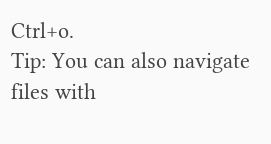Ctrl+o.
Tip: You can also navigate files with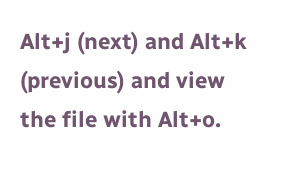Alt+j (next) and Alt+k (previous) and view the file with Alt+o.